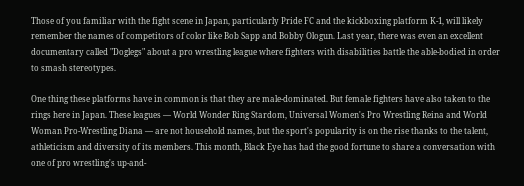Those of you familiar with the fight scene in Japan, particularly Pride FC and the kickboxing platform K-1, will likely remember the names of competitors of color like Bob Sapp and Bobby Ologun. Last year, there was even an excellent documentary called "Doglegs" about a pro wrestling league where fighters with disabilities battle the able-bodied in order to smash stereotypes.

One thing these platforms have in common is that they are male-dominated. But female fighters have also taken to the rings here in Japan. These leagues — World Wonder Ring Stardom, Universal Women's Pro Wrestling Reina and World Woman Pro-Wrestling Diana — are not household names, but the sport's popularity is on the rise thanks to the talent, athleticism and diversity of its members. This month, Black Eye has had the good fortune to share a conversation with one of pro wrestling's up-and-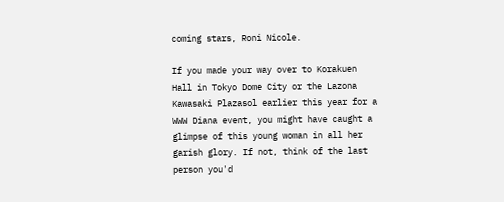coming stars, Roni Nicole.

If you made your way over to Korakuen Hall in Tokyo Dome City or the Lazona Kawasaki Plazasol earlier this year for a WWW Diana event, you might have caught a glimpse of this young woman in all her garish glory. If not, think of the last person you'd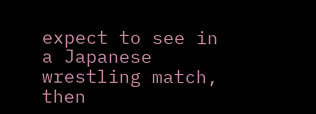expect to see in a Japanese wrestling match, then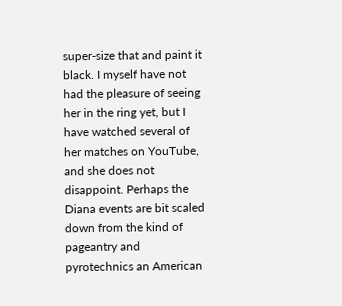super-size that and paint it black. I myself have not had the pleasure of seeing her in the ring yet, but I have watched several of her matches on YouTube, and she does not disappoint. Perhaps the Diana events are bit scaled down from the kind of pageantry and pyrotechnics an American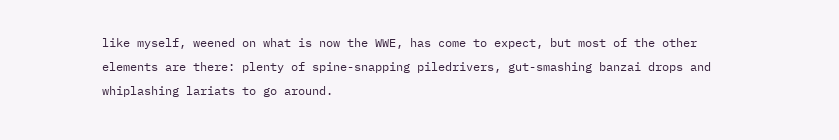like myself, weened on what is now the WWE, has come to expect, but most of the other elements are there: plenty of spine-snapping piledrivers, gut-smashing banzai drops and whiplashing lariats to go around.